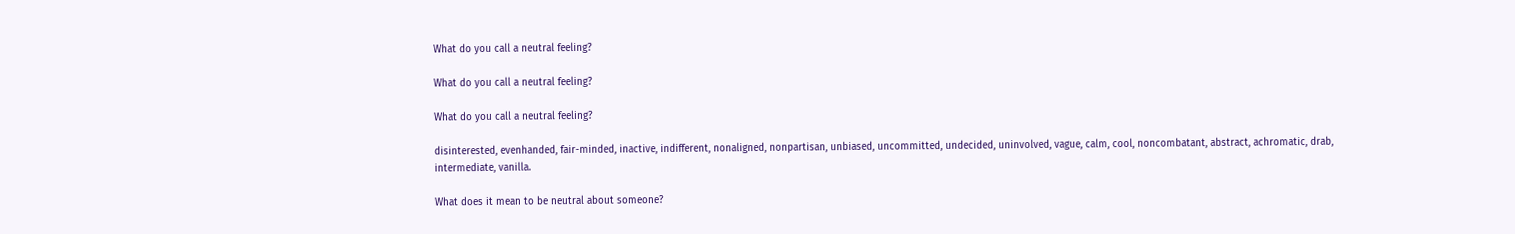What do you call a neutral feeling?

What do you call a neutral feeling?

What do you call a neutral feeling?

disinterested, evenhanded, fair-minded, inactive, indifferent, nonaligned, nonpartisan, unbiased, uncommitted, undecided, uninvolved, vague, calm, cool, noncombatant, abstract, achromatic, drab, intermediate, vanilla.

What does it mean to be neutral about someone?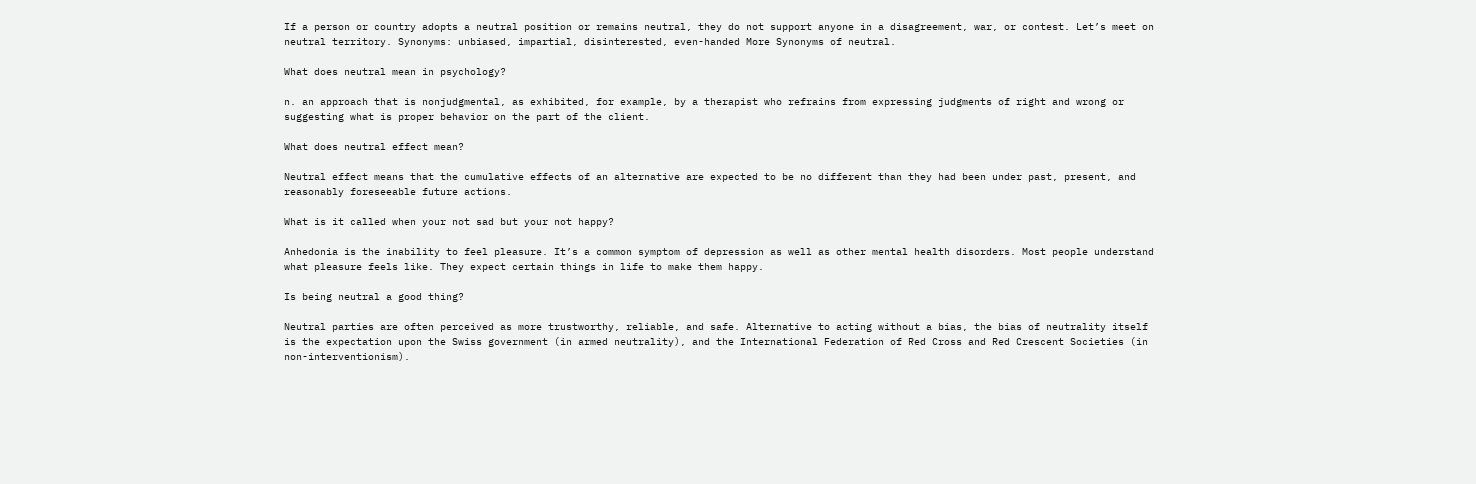If a person or country adopts a neutral position or remains neutral, they do not support anyone in a disagreement, war, or contest. Let’s meet on neutral territory. Synonyms: unbiased, impartial, disinterested, even-handed More Synonyms of neutral.

What does neutral mean in psychology?

n. an approach that is nonjudgmental, as exhibited, for example, by a therapist who refrains from expressing judgments of right and wrong or suggesting what is proper behavior on the part of the client.

What does neutral effect mean?

Neutral effect means that the cumulative effects of an alternative are expected to be no different than they had been under past, present, and reasonably foreseeable future actions.

What is it called when your not sad but your not happy?

Anhedonia is the inability to feel pleasure. It’s a common symptom of depression as well as other mental health disorders. Most people understand what pleasure feels like. They expect certain things in life to make them happy.

Is being neutral a good thing?

Neutral parties are often perceived as more trustworthy, reliable, and safe. Alternative to acting without a bias, the bias of neutrality itself is the expectation upon the Swiss government (in armed neutrality), and the International Federation of Red Cross and Red Crescent Societies (in non-interventionism).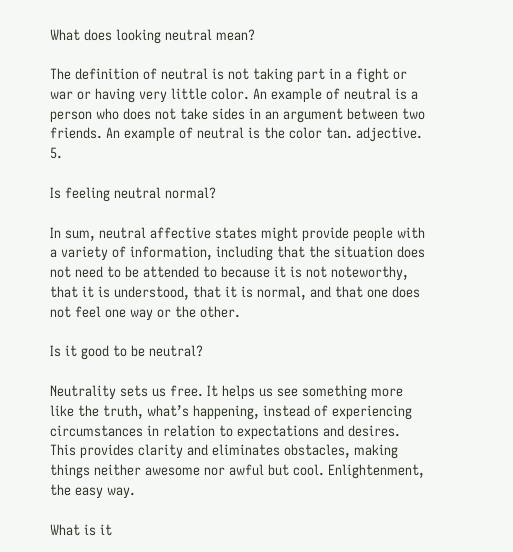What does looking neutral mean?

The definition of neutral is not taking part in a fight or war or having very little color. An example of neutral is a person who does not take sides in an argument between two friends. An example of neutral is the color tan. adjective. 5.

Is feeling neutral normal?

In sum, neutral affective states might provide people with a variety of information, including that the situation does not need to be attended to because it is not noteworthy, that it is understood, that it is normal, and that one does not feel one way or the other.

Is it good to be neutral?

Neutrality sets us free. It helps us see something more like the truth, what’s happening, instead of experiencing circumstances in relation to expectations and desires. This provides clarity and eliminates obstacles, making things neither awesome nor awful but cool. Enlightenment, the easy way.

What is it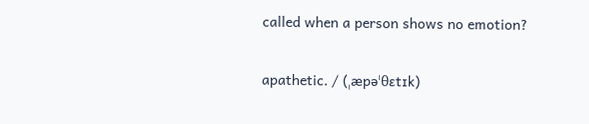called when a person shows no emotion?

apathetic. / (ˌæpəˈθɛtɪk)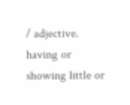/ adjective. having or showing little or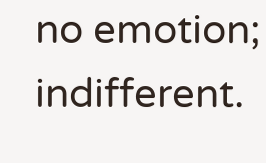no emotion; indifferent.